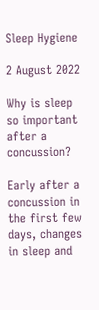Sleep Hygiene

2 August 2022

Why is sleep so important after a concussion?

Early after a concussion in the first few days, changes in sleep and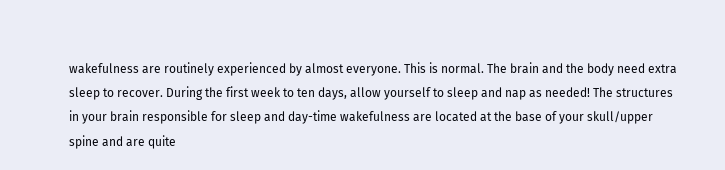wakefulness are routinely experienced by almost everyone. This is normal. The brain and the body need extra sleep to recover. During the first week to ten days, allow yourself to sleep and nap as needed! The structures in your brain responsible for sleep and day-time wakefulness are located at the base of your skull/upper spine and are quite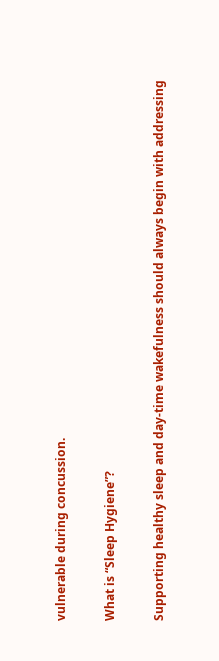vulnerable during concussion.

What is “Sleep Hygiene”?

Supporting healthy sleep and day-time wakefulness should always begin with addressing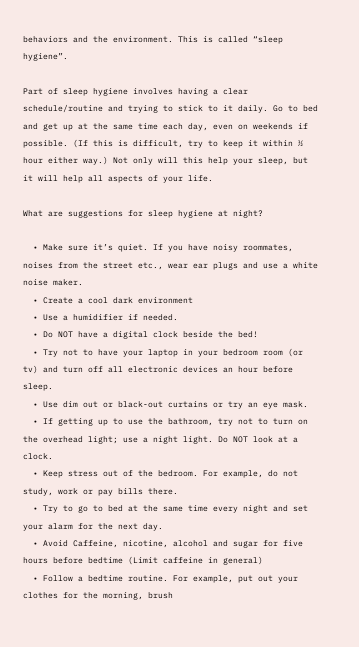behaviors and the environment. This is called “sleep hygiene”.

Part of sleep hygiene involves having a clear schedule/routine and trying to stick to it daily. Go to bed and get up at the same time each day, even on weekends if possible. (If this is difficult, try to keep it within ½ hour either way.) Not only will this help your sleep, but it will help all aspects of your life.

What are suggestions for sleep hygiene at night?

  • Make sure it’s quiet. If you have noisy roommates, noises from the street etc., wear ear plugs and use a white noise maker.
  • Create a cool dark environment
  • Use a humidifier if needed.
  • Do NOT have a digital clock beside the bed!
  • Try not to have your laptop in your bedroom room (or tv) and turn off all electronic devices an hour before sleep.
  • Use dim out or black-out curtains or try an eye mask.
  • If getting up to use the bathroom, try not to turn on the overhead light; use a night light. Do NOT look at a clock.
  • Keep stress out of the bedroom. For example, do not study, work or pay bills there.
  • Try to go to bed at the same time every night and set your alarm for the next day.
  • Avoid Caffeine, nicotine, alcohol and sugar for five hours before bedtime (Limit caffeine in general)
  • Follow a bedtime routine. For example, put out your clothes for the morning, brush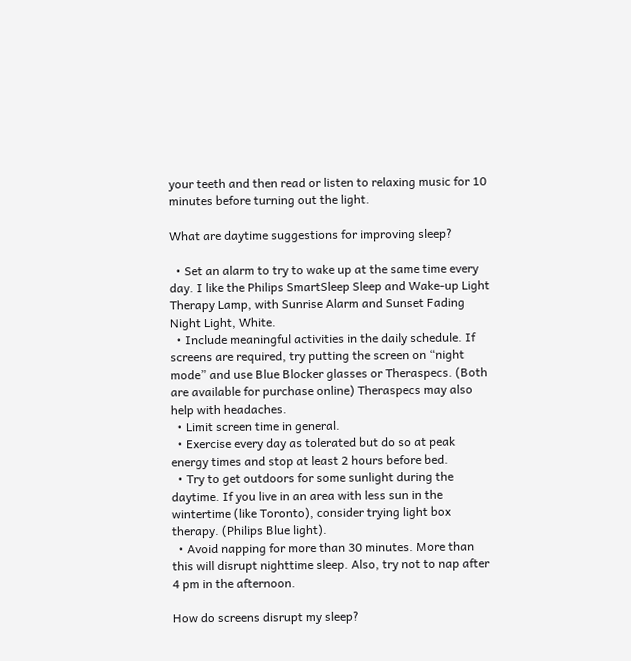your teeth and then read or listen to relaxing music for 10 minutes before turning out the light.

What are daytime suggestions for improving sleep?

  • Set an alarm to try to wake up at the same time every day. I like the Philips SmartSleep Sleep and Wake-up Light Therapy Lamp, with Sunrise Alarm and Sunset Fading Night Light, White.
  • Include meaningful activities in the daily schedule. If screens are required, try putting the screen on “night mode” and use Blue Blocker glasses or Theraspecs. (Both are available for purchase online) Theraspecs may also help with headaches.
  • Limit screen time in general.
  • Exercise every day as tolerated but do so at peak energy times and stop at least 2 hours before bed.
  • Try to get outdoors for some sunlight during the daytime. If you live in an area with less sun in the wintertime (like Toronto), consider trying light box therapy. (Philips Blue light).
  • Avoid napping for more than 30 minutes. More than this will disrupt nighttime sleep. Also, try not to nap after 4 pm in the afternoon.

How do screens disrupt my sleep?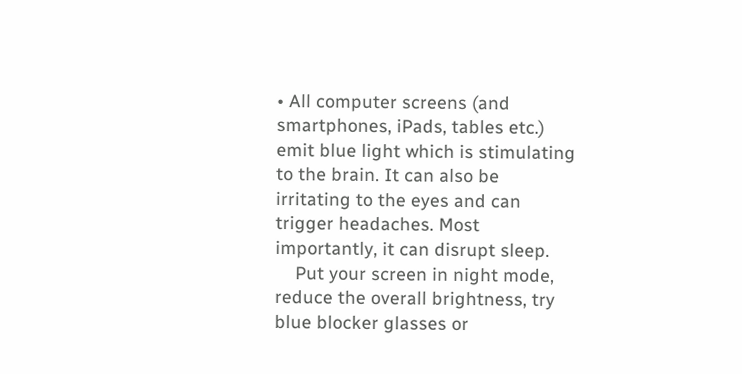• All computer screens (and smartphones, iPads, tables etc.) emit blue light which is stimulating to the brain. It can also be irritating to the eyes and can trigger headaches. Most importantly, it can disrupt sleep.
    Put your screen in night mode, reduce the overall brightness, try blue blocker glasses or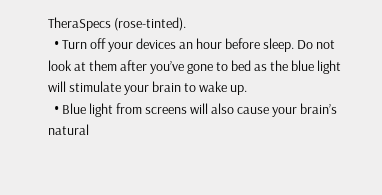TheraSpecs (rose-tinted).
  • Turn off your devices an hour before sleep. Do not look at them after you’ve gone to bed as the blue light will stimulate your brain to wake up.
  • Blue light from screens will also cause your brain’s natural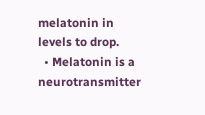melatonin in levels to drop.
  • Melatonin is a neurotransmitter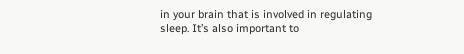in your brain that is involved in regulating sleep. It’s also important to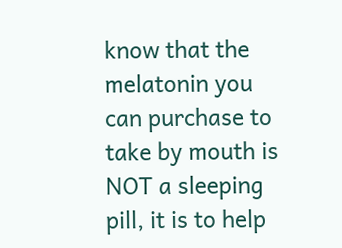know that the melatonin you can purchase to take by mouth is NOT a sleeping pill, it is to help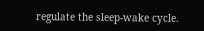regulate the sleep-wake cycle.